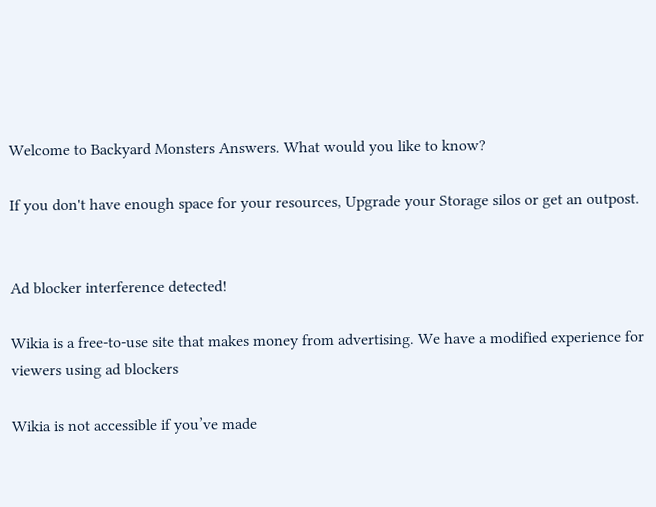Welcome to Backyard Monsters Answers. What would you like to know?

If you don't have enough space for your resources, Upgrade your Storage silos or get an outpost.


Ad blocker interference detected!

Wikia is a free-to-use site that makes money from advertising. We have a modified experience for viewers using ad blockers

Wikia is not accessible if you’ve made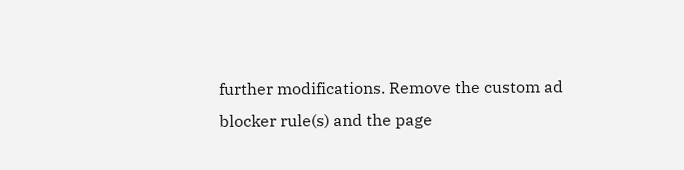further modifications. Remove the custom ad blocker rule(s) and the page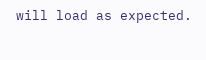will load as expected.